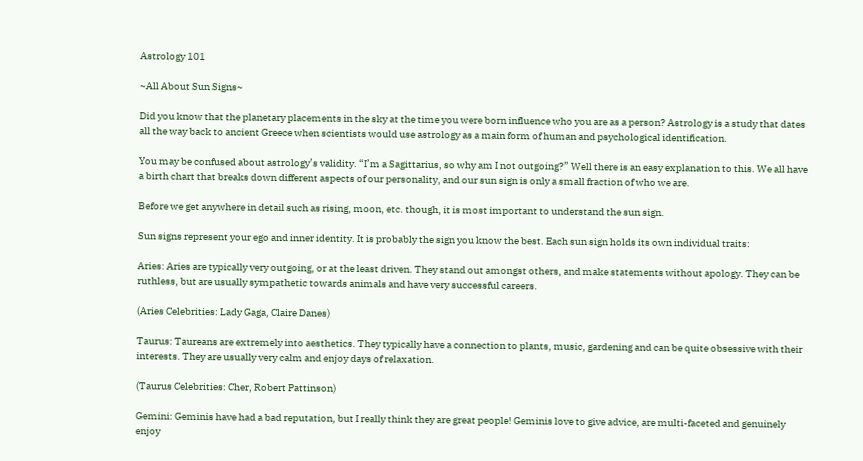Astrology 101

~All About Sun Signs~

Did you know that the planetary placements in the sky at the time you were born influence who you are as a person? Astrology is a study that dates all the way back to ancient Greece when scientists would use astrology as a main form of human and psychological identification.

You may be confused about astrology’s validity. “I’m a Sagittarius, so why am I not outgoing?” Well there is an easy explanation to this. We all have a birth chart that breaks down different aspects of our personality, and our sun sign is only a small fraction of who we are.

Before we get anywhere in detail such as rising, moon, etc. though, it is most important to understand the sun sign.

Sun signs represent your ego and inner identity. It is probably the sign you know the best. Each sun sign holds its own individual traits:

Aries: Aries are typically very outgoing, or at the least driven. They stand out amongst others, and make statements without apology. They can be ruthless, but are usually sympathetic towards animals and have very successful careers.

(Aries Celebrities: Lady Gaga, Claire Danes)

Taurus: Taureans are extremely into aesthetics. They typically have a connection to plants, music, gardening and can be quite obsessive with their interests. They are usually very calm and enjoy days of relaxation.

(Taurus Celebrities: Cher, Robert Pattinson)

Gemini: Geminis have had a bad reputation, but I really think they are great people! Geminis love to give advice, are multi-faceted and genuinely enjoy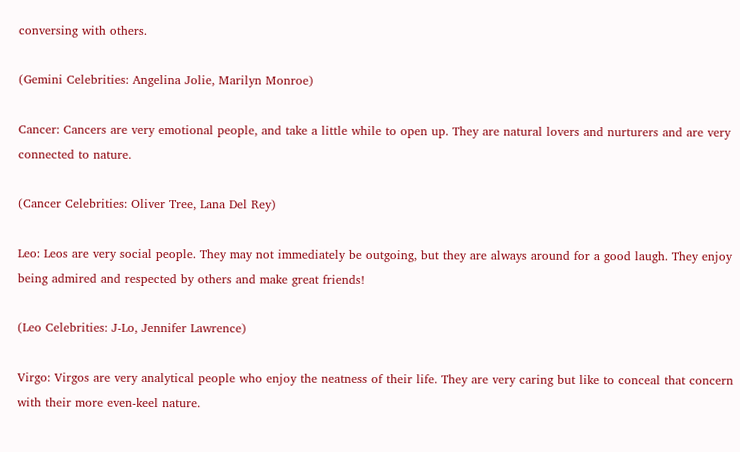conversing with others.

(Gemini Celebrities: Angelina Jolie, Marilyn Monroe)

Cancer: Cancers are very emotional people, and take a little while to open up. They are natural lovers and nurturers and are very connected to nature.

(Cancer Celebrities: Oliver Tree, Lana Del Rey)

Leo: Leos are very social people. They may not immediately be outgoing, but they are always around for a good laugh. They enjoy being admired and respected by others and make great friends!

(Leo Celebrities: J-Lo, Jennifer Lawrence)

Virgo: Virgos are very analytical people who enjoy the neatness of their life. They are very caring but like to conceal that concern with their more even-keel nature.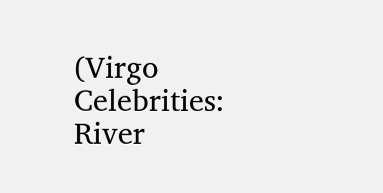(Virgo Celebrities: River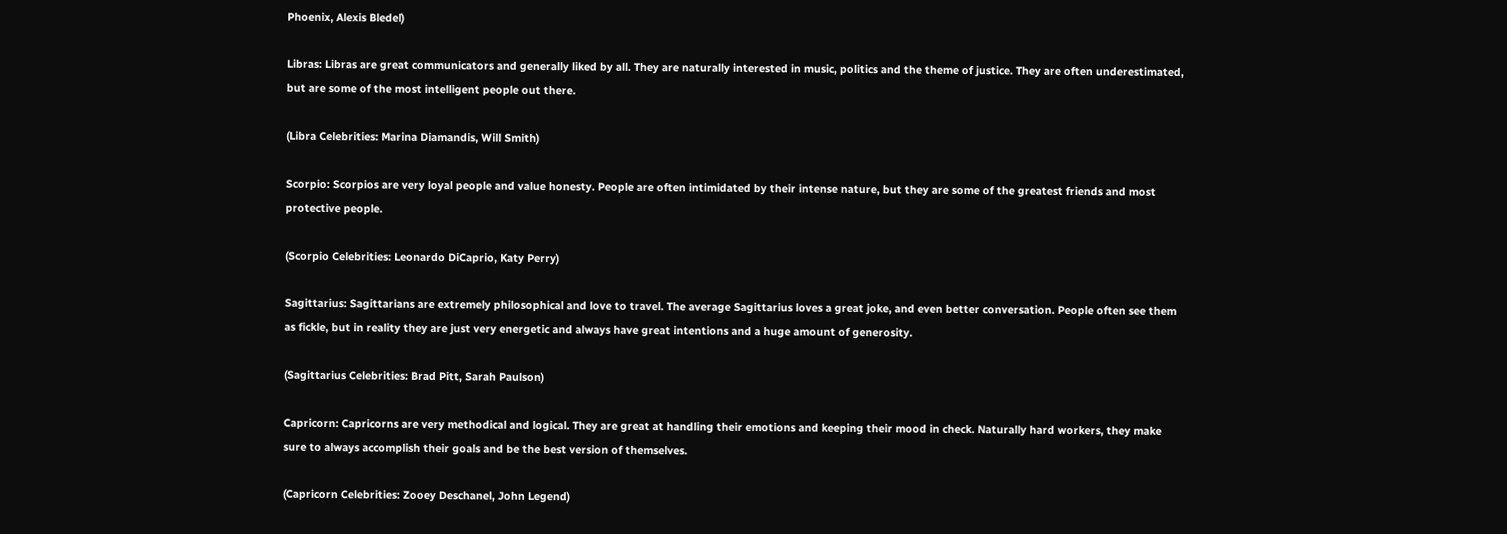Phoenix, Alexis Bledel)

Libras: Libras are great communicators and generally liked by all. They are naturally interested in music, politics and the theme of justice. They are often underestimated, but are some of the most intelligent people out there.

(Libra Celebrities: Marina Diamandis, Will Smith)

Scorpio: Scorpios are very loyal people and value honesty. People are often intimidated by their intense nature, but they are some of the greatest friends and most protective people.

(Scorpio Celebrities: Leonardo DiCaprio, Katy Perry)

Sagittarius: Sagittarians are extremely philosophical and love to travel. The average Sagittarius loves a great joke, and even better conversation. People often see them as fickle, but in reality they are just very energetic and always have great intentions and a huge amount of generosity.

(Sagittarius Celebrities: Brad Pitt, Sarah Paulson)

Capricorn: Capricorns are very methodical and logical. They are great at handling their emotions and keeping their mood in check. Naturally hard workers, they make sure to always accomplish their goals and be the best version of themselves.

(Capricorn Celebrities: Zooey Deschanel, John Legend)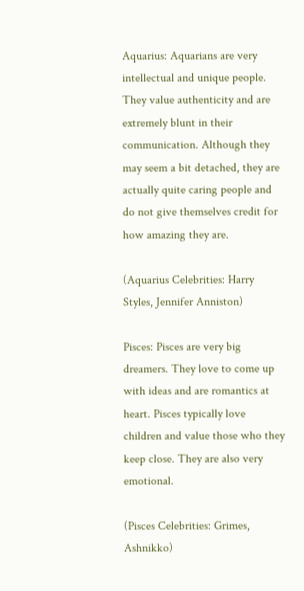Aquarius: Aquarians are very intellectual and unique people. They value authenticity and are extremely blunt in their communication. Although they may seem a bit detached, they are actually quite caring people and do not give themselves credit for how amazing they are.

(Aquarius Celebrities: Harry Styles, Jennifer Anniston)

Pisces: Pisces are very big dreamers. They love to come up with ideas and are romantics at heart. Pisces typically love children and value those who they keep close. They are also very emotional.

(Pisces Celebrities: Grimes, Ashnikko)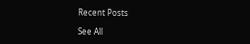Recent Posts

See All